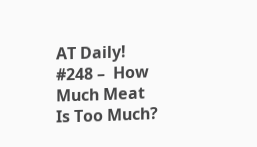AT Daily! #248 –  How Much Meat Is Too Much?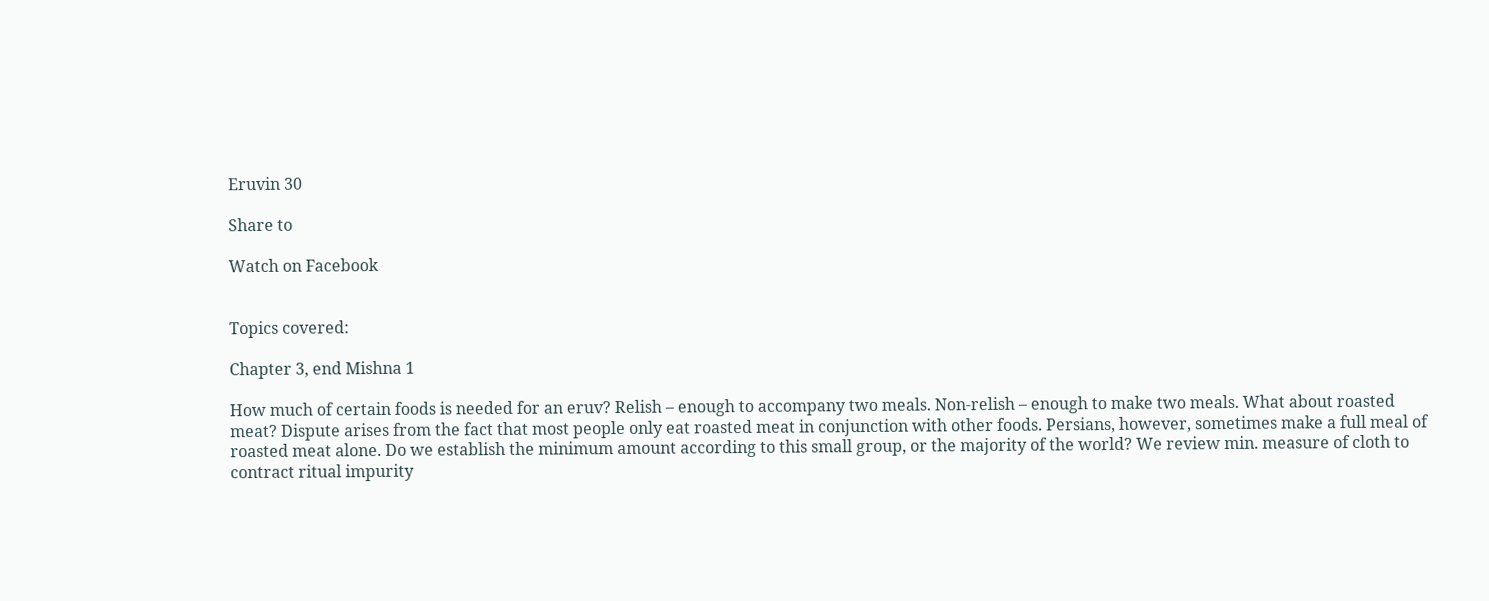Eruvin 30

Share to

Watch on Facebook


Topics covered:

Chapter 3, end Mishna 1

How much of certain foods is needed for an eruv? Relish – enough to accompany two meals. Non-relish – enough to make two meals. What about roasted meat? Dispute arises from the fact that most people only eat roasted meat in conjunction with other foods. Persians, however, sometimes make a full meal of roasted meat alone. Do we establish the minimum amount according to this small group, or the majority of the world? We review min. measure of cloth to contract ritual impurity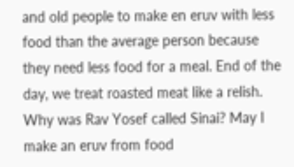and old people to make en eruv with less food than the average person because they need less food for a meal. End of the day, we treat roasted meat like a relish. Why was Rav Yosef called Sinai? May I make an eruv from food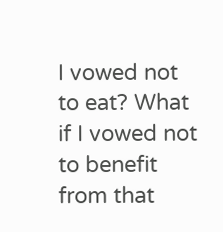I vowed not to eat? What if I vowed not to benefit from that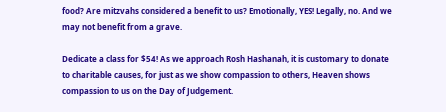food? Are mitzvahs considered a benefit to us? Emotionally, YES! Legally, no. And we may not benefit from a grave.

Dedicate a class for $54! As we approach Rosh Hashanah, it is customary to donate to charitable causes, for just as we show compassion to others, Heaven shows compassion to us on the Day of Judgement.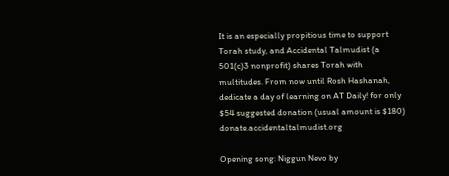It is an especially propitious time to support Torah study, and Accidental Talmudist (a 501(c)3 nonprofit) shares Torah with multitudes. From now until Rosh Hashanah, dedicate a day of learning on AT Daily! for only $54 suggested donation (usual amount is $180) donate.accidentaltalmudist.org

Opening song: Niggun Nevo by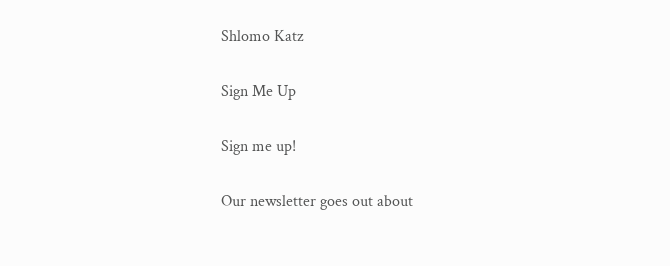Shlomo Katz

Sign Me Up

Sign me up!

Our newsletter goes out about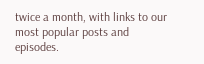twice a month, with links to our most popular posts and episodes.